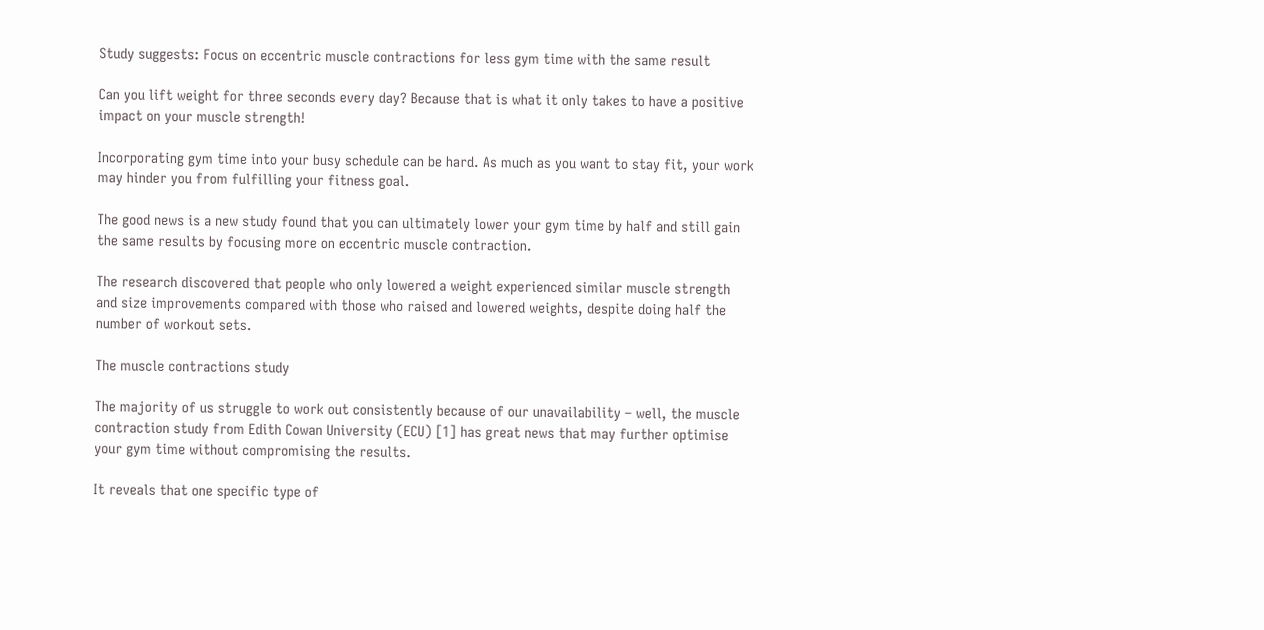Study suggests: Focus on eccentric muscle contractions for less gym time with the same result

Can you lift weight for three seconds every day? Because that is what it only takes to have a positive impact on your muscle strength!

Incorporating gym time into your busy schedule can be hard. As much as you want to stay fit, your work may hinder you from fulfilling your fitness goal.

The good news is a new study found that you can ultimately lower your gym time by half and still gain the same results by focusing more on eccentric muscle contraction.

The research discovered that people who only lowered a weight experienced similar muscle strength and size improvements compared with those who raised and lowered weights, despite doing half the number of workout sets.

The muscle contractions study

The majority of us struggle to work out consistently because of our unavailability – well, the muscle contraction study from Edith Cowan University (ECU) [1] has great news that may further optimise your gym time without compromising the results.

It reveals that one specific type of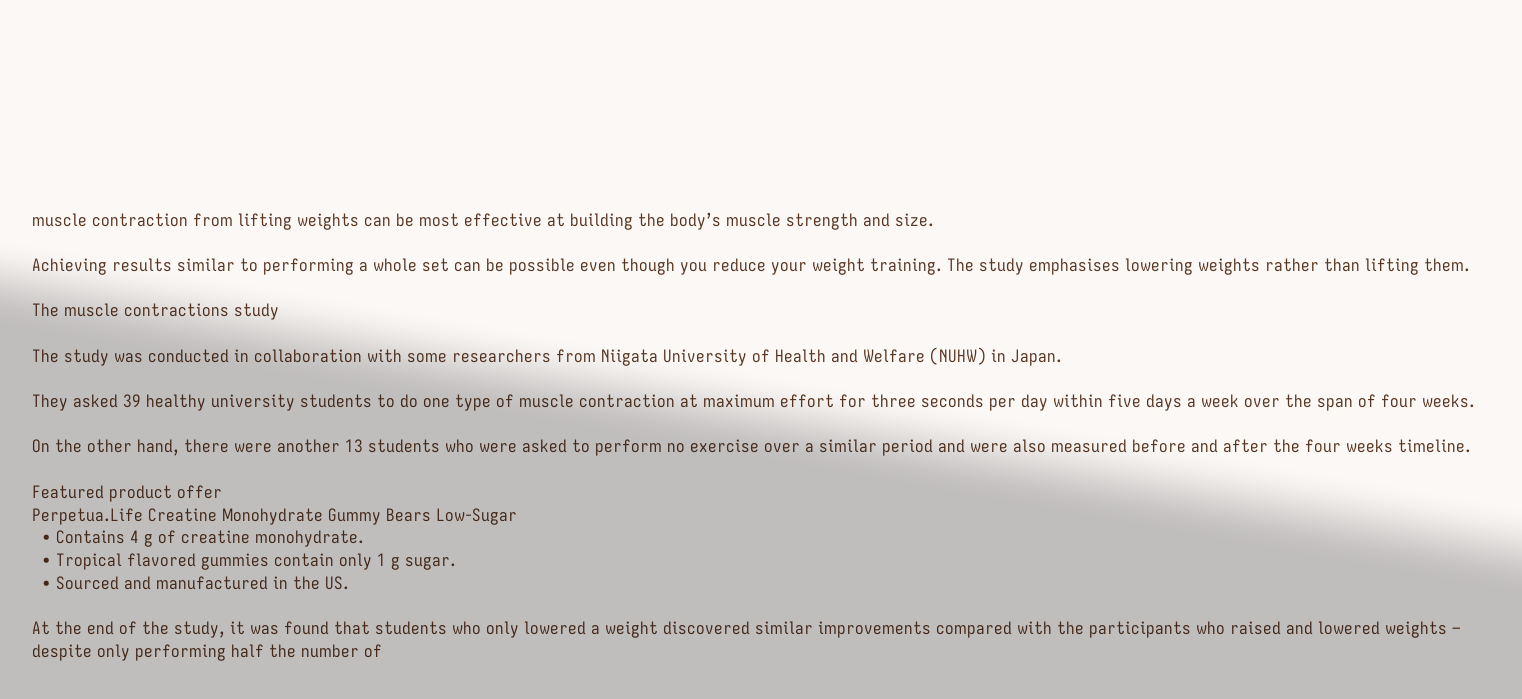muscle contraction from lifting weights can be most effective at building the body’s muscle strength and size.

Achieving results similar to performing a whole set can be possible even though you reduce your weight training. The study emphasises lowering weights rather than lifting them.

The muscle contractions study

The study was conducted in collaboration with some researchers from Niigata University of Health and Welfare (NUHW) in Japan.

They asked 39 healthy university students to do one type of muscle contraction at maximum effort for three seconds per day within five days a week over the span of four weeks.

On the other hand, there were another 13 students who were asked to perform no exercise over a similar period and were also measured before and after the four weeks timeline.

Featured product offer
Perpetua.Life Creatine Monohydrate Gummy Bears Low-Sugar
  • Contains 4 g of creatine monohydrate.
  • Tropical flavored gummies contain only 1 g sugar.
  • Sourced and manufactured in the US.

At the end of the study, it was found that students who only lowered a weight discovered similar improvements compared with the participants who raised and lowered weights – despite only performing half the number of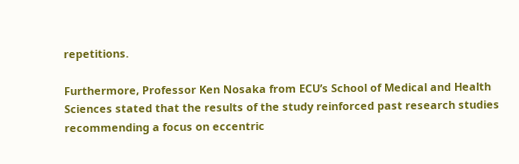repetitions.

Furthermore, Professor Ken Nosaka from ECU’s School of Medical and Health Sciences stated that the results of the study reinforced past research studies recommending a focus on eccentric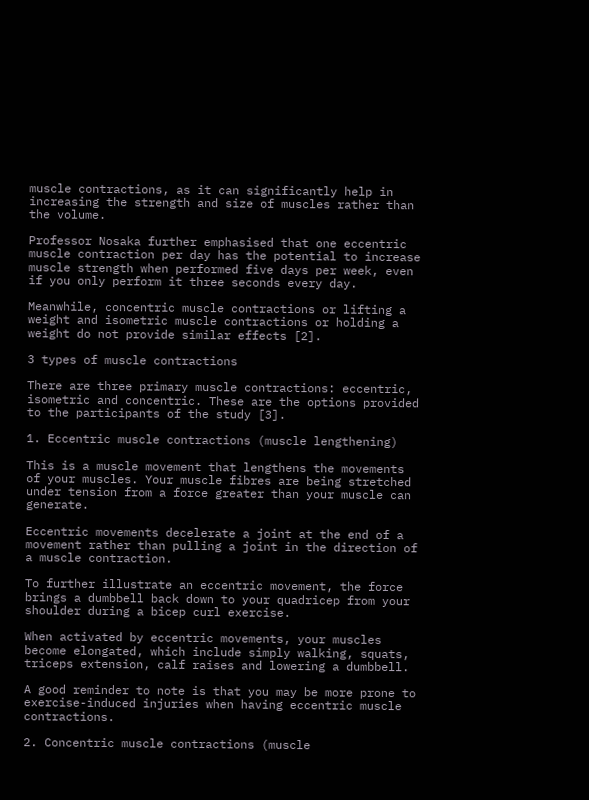muscle contractions, as it can significantly help in increasing the strength and size of muscles rather than the volume.

Professor Nosaka further emphasised that one eccentric muscle contraction per day has the potential to increase muscle strength when performed five days per week, even if you only perform it three seconds every day.

Meanwhile, concentric muscle contractions or lifting a weight and isometric muscle contractions or holding a weight do not provide similar effects [2].

3 types of muscle contractions

There are three primary muscle contractions: eccentric, isometric and concentric. These are the options provided to the participants of the study [3].

1. Eccentric muscle contractions (muscle lengthening)

This is a muscle movement that lengthens the movements of your muscles. Your muscle fibres are being stretched under tension from a force greater than your muscle can generate.

Eccentric movements decelerate a joint at the end of a movement rather than pulling a joint in the direction of a muscle contraction.

To further illustrate an eccentric movement, the force brings a dumbbell back down to your quadricep from your shoulder during a bicep curl exercise.

When activated by eccentric movements, your muscles become elongated, which include simply walking, squats, triceps extension, calf raises and lowering a dumbbell.

A good reminder to note is that you may be more prone to exercise-induced injuries when having eccentric muscle contractions.

2. Concentric muscle contractions (muscle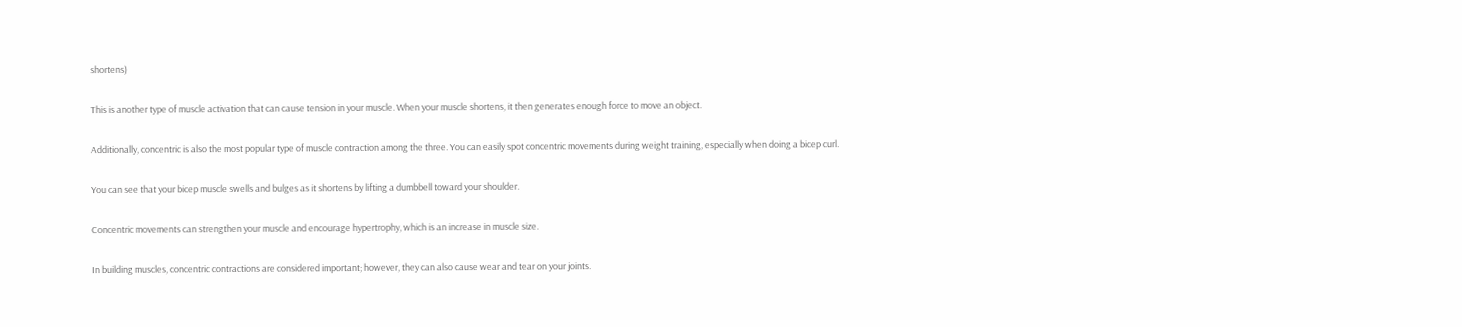shortens)

This is another type of muscle activation that can cause tension in your muscle. When your muscle shortens, it then generates enough force to move an object.

Additionally, concentric is also the most popular type of muscle contraction among the three. You can easily spot concentric movements during weight training, especially when doing a bicep curl.

You can see that your bicep muscle swells and bulges as it shortens by lifting a dumbbell toward your shoulder.

Concentric movements can strengthen your muscle and encourage hypertrophy, which is an increase in muscle size.

In building muscles, concentric contractions are considered important; however, they can also cause wear and tear on your joints.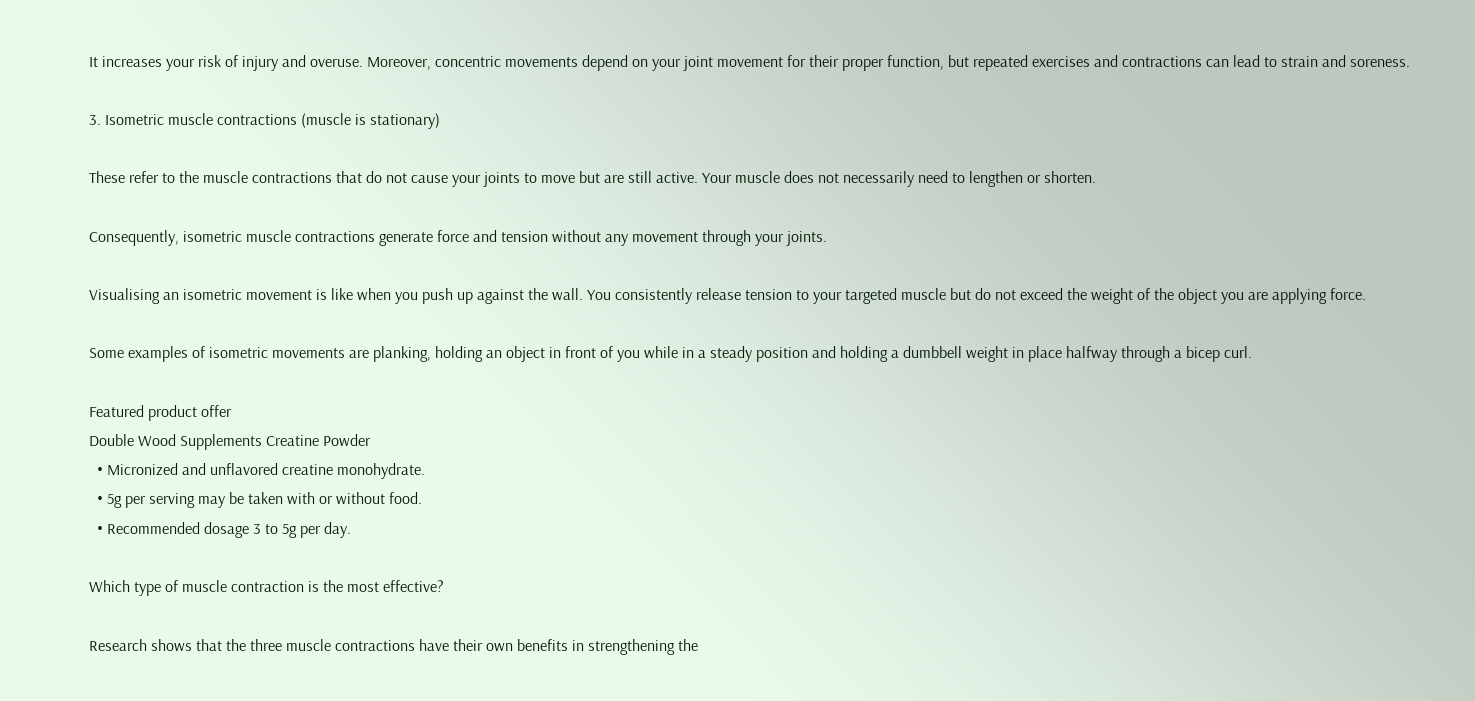It increases your risk of injury and overuse. Moreover, concentric movements depend on your joint movement for their proper function, but repeated exercises and contractions can lead to strain and soreness.

3. Isometric muscle contractions (muscle is stationary)

These refer to the muscle contractions that do not cause your joints to move but are still active. Your muscle does not necessarily need to lengthen or shorten.

Consequently, isometric muscle contractions generate force and tension without any movement through your joints.

Visualising an isometric movement is like when you push up against the wall. You consistently release tension to your targeted muscle but do not exceed the weight of the object you are applying force.

Some examples of isometric movements are planking, holding an object in front of you while in a steady position and holding a dumbbell weight in place halfway through a bicep curl.

Featured product offer
Double Wood Supplements Creatine Powder
  • Micronized and unflavored creatine monohydrate.
  • 5g per serving may be taken with or without food.
  • Recommended dosage 3 to 5g per day.

Which type of muscle contraction is the most effective?

Research shows that the three muscle contractions have their own benefits in strengthening the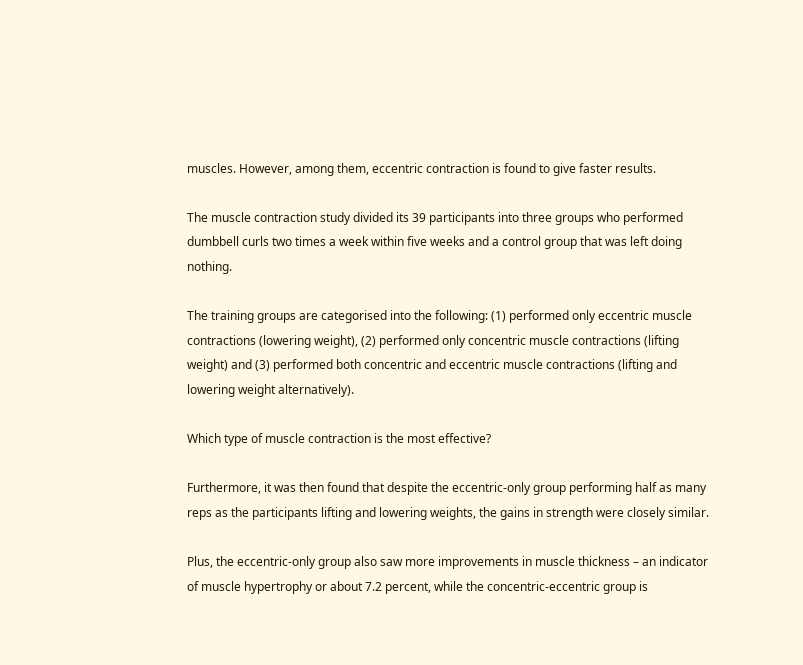muscles. However, among them, eccentric contraction is found to give faster results.

The muscle contraction study divided its 39 participants into three groups who performed dumbbell curls two times a week within five weeks and a control group that was left doing nothing.

The training groups are categorised into the following: (1) performed only eccentric muscle contractions (lowering weight), (2) performed only concentric muscle contractions (lifting weight) and (3) performed both concentric and eccentric muscle contractions (lifting and lowering weight alternatively).

Which type of muscle contraction is the most effective?

Furthermore, it was then found that despite the eccentric-only group performing half as many reps as the participants lifting and lowering weights, the gains in strength were closely similar.

Plus, the eccentric-only group also saw more improvements in muscle thickness – an indicator of muscle hypertrophy or about 7.2 percent, while the concentric-eccentric group is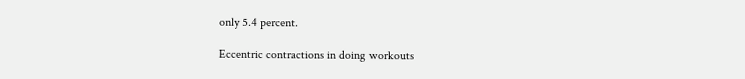only 5.4 percent.

Eccentric contractions in doing workouts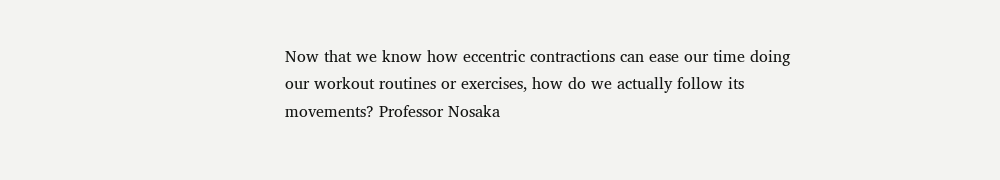Now that we know how eccentric contractions can ease our time doing our workout routines or exercises, how do we actually follow its movements? Professor Nosaka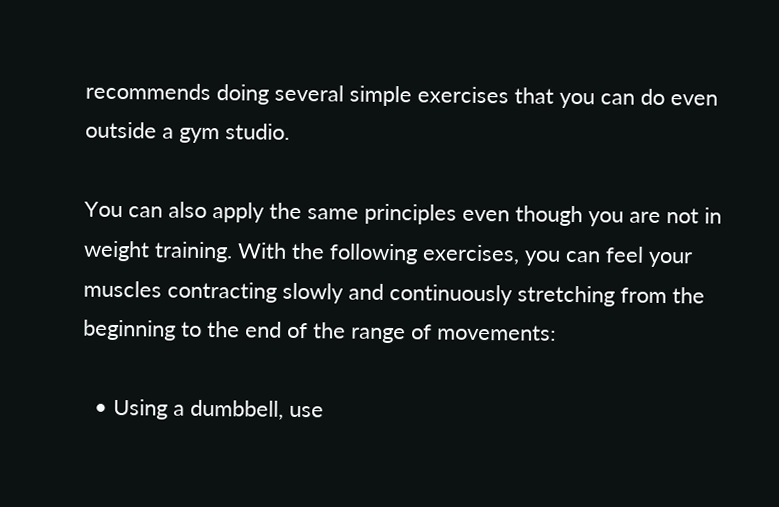recommends doing several simple exercises that you can do even outside a gym studio.

You can also apply the same principles even though you are not in weight training. With the following exercises, you can feel your muscles contracting slowly and continuously stretching from the beginning to the end of the range of movements:

  • Using a dumbbell, use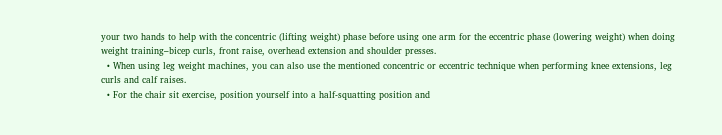your two hands to help with the concentric (lifting weight) phase before using one arm for the eccentric phase (lowering weight) when doing weight training–bicep curls, front raise, overhead extension and shoulder presses.
  • When using leg weight machines, you can also use the mentioned concentric or eccentric technique when performing knee extensions, leg curls and calf raises.
  • For the chair sit exercise, position yourself into a half-squatting position and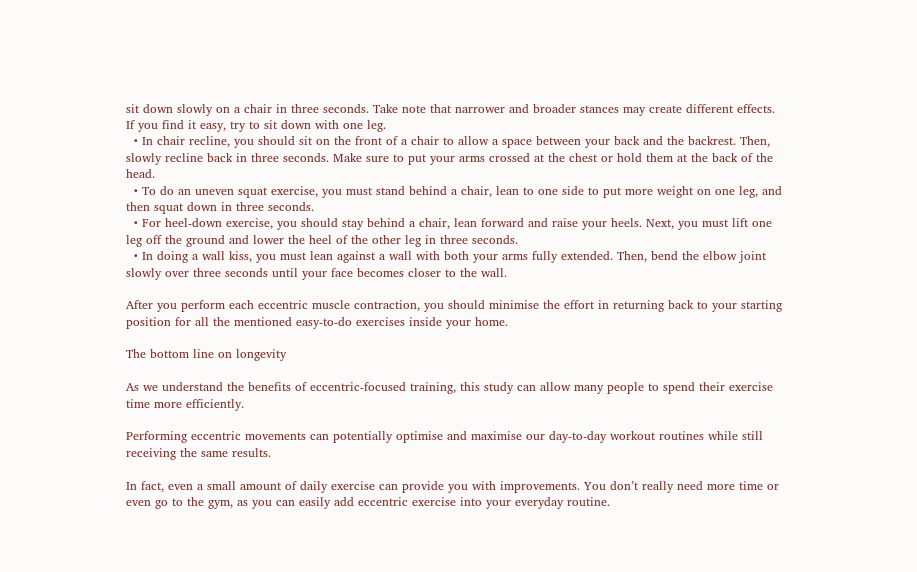sit down slowly on a chair in three seconds. Take note that narrower and broader stances may create different effects. If you find it easy, try to sit down with one leg.
  • In chair recline, you should sit on the front of a chair to allow a space between your back and the backrest. Then, slowly recline back in three seconds. Make sure to put your arms crossed at the chest or hold them at the back of the head.
  • To do an uneven squat exercise, you must stand behind a chair, lean to one side to put more weight on one leg, and then squat down in three seconds.
  • For heel-down exercise, you should stay behind a chair, lean forward and raise your heels. Next, you must lift one leg off the ground and lower the heel of the other leg in three seconds.
  • In doing a wall kiss, you must lean against a wall with both your arms fully extended. Then, bend the elbow joint slowly over three seconds until your face becomes closer to the wall.

After you perform each eccentric muscle contraction, you should minimise the effort in returning back to your starting position for all the mentioned easy-to-do exercises inside your home.

The bottom line on longevity

As we understand the benefits of eccentric-focused training, this study can allow many people to spend their exercise time more efficiently.

Performing eccentric movements can potentially optimise and maximise our day-to-day workout routines while still receiving the same results.

In fact, even a small amount of daily exercise can provide you with improvements. You don’t really need more time or even go to the gym, as you can easily add eccentric exercise into your everyday routine.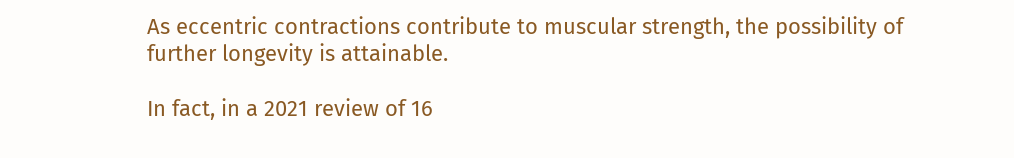As eccentric contractions contribute to muscular strength, the possibility of further longevity is attainable.

In fact, in a 2021 review of 16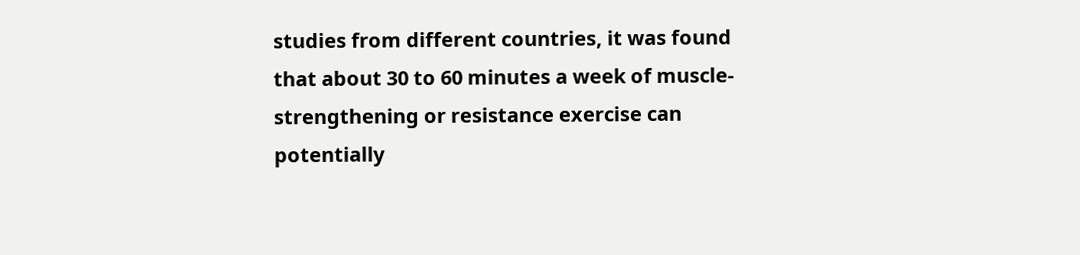studies from different countries, it was found that about 30 to 60 minutes a week of muscle-strengthening or resistance exercise can potentially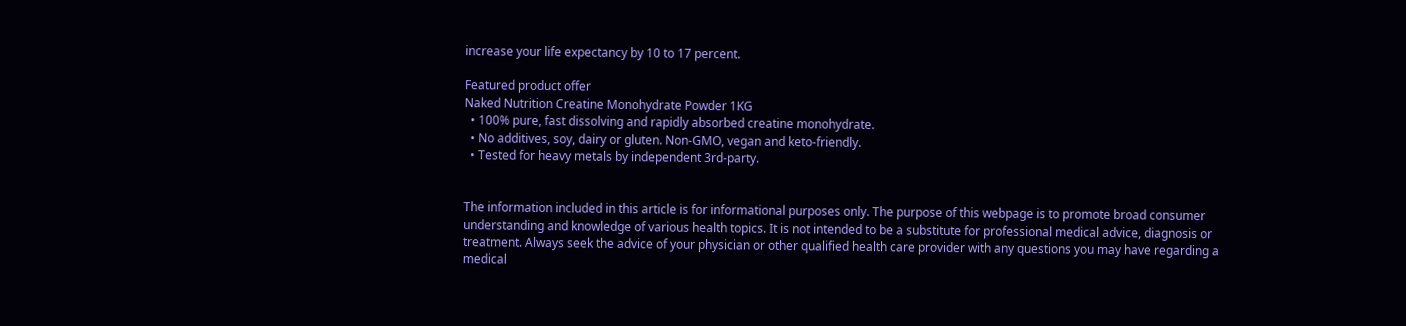increase your life expectancy by 10 to 17 percent.

Featured product offer
Naked Nutrition Creatine Monohydrate Powder 1KG
  • 100% pure, fast dissolving and rapidly absorbed creatine monohydrate.
  • No additives, soy, dairy or gluten. Non-GMO, vegan and keto-friendly.
  • Tested for heavy metals by independent 3rd-party.


The information included in this article is for informational purposes only. The purpose of this webpage is to promote broad consumer understanding and knowledge of various health topics. It is not intended to be a substitute for professional medical advice, diagnosis or treatment. Always seek the advice of your physician or other qualified health care provider with any questions you may have regarding a medical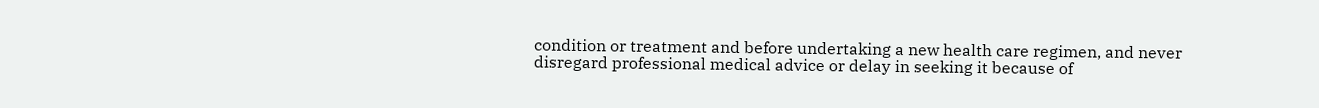condition or treatment and before undertaking a new health care regimen, and never disregard professional medical advice or delay in seeking it because of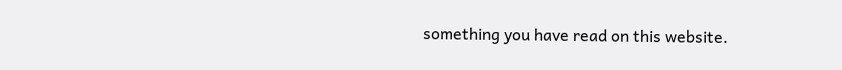something you have read on this website.